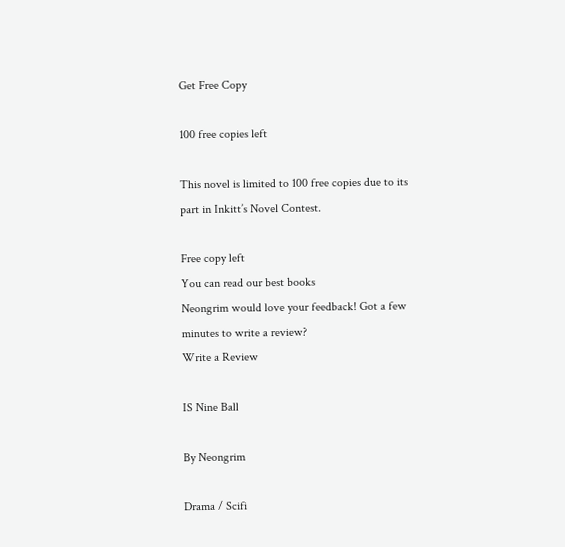Get Free Copy

100 free copies left

This novel is limited to 100 free copies due to its part in Inkitt’s Novel Contest.

Free copy left
You can read our best books
Neongrim would love your feedback! Got a few minutes to write a review?
Write a Review

IS Nine Ball

By Neongrim

Drama / Scifi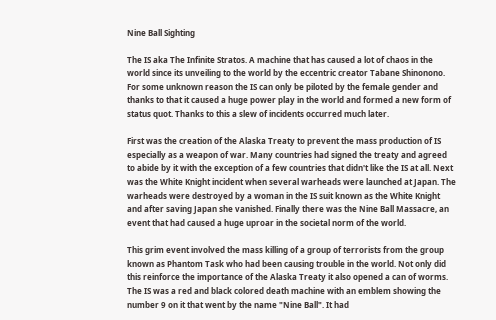Nine Ball Sighting

The IS aka The Infinite Stratos. A machine that has caused a lot of chaos in the world since its unveiling to the world by the eccentric creator Tabane Shinonono. For some unknown reason the IS can only be piloted by the female gender and thanks to that it caused a huge power play in the world and formed a new form of status quot. Thanks to this a slew of incidents occurred much later.

First was the creation of the Alaska Treaty to prevent the mass production of IS especially as a weapon of war. Many countries had signed the treaty and agreed to abide by it with the exception of a few countries that didn't like the IS at all. Next was the White Knight incident when several warheads were launched at Japan. The warheads were destroyed by a woman in the IS suit known as the White Knight and after saving Japan she vanished. Finally there was the Nine Ball Massacre, an event that had caused a huge uproar in the societal norm of the world.

This grim event involved the mass killing of a group of terrorists from the group known as Phantom Task who had been causing trouble in the world. Not only did this reinforce the importance of the Alaska Treaty it also opened a can of worms. The IS was a red and black colored death machine with an emblem showing the number 9 on it that went by the name "Nine Ball". It had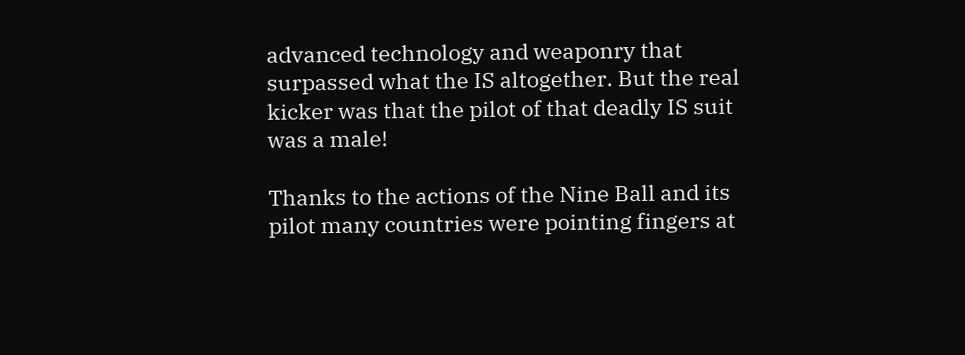advanced technology and weaponry that surpassed what the IS altogether. But the real kicker was that the pilot of that deadly IS suit was a male!

Thanks to the actions of the Nine Ball and its pilot many countries were pointing fingers at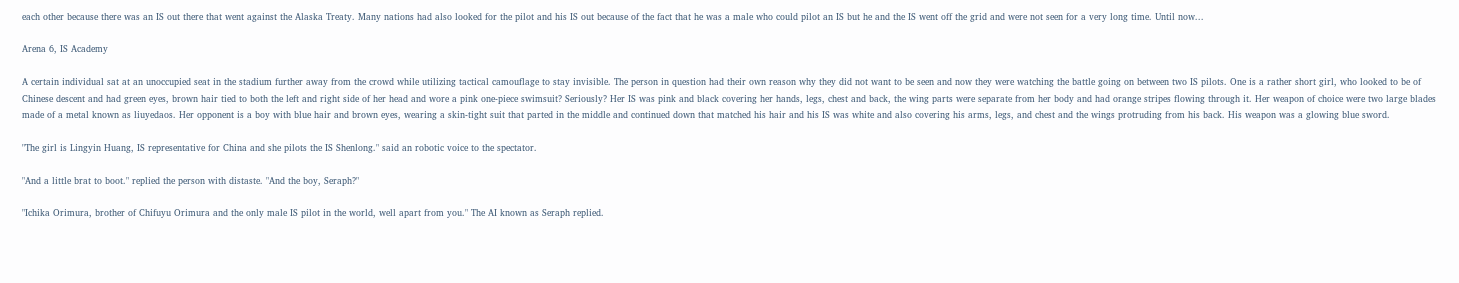each other because there was an IS out there that went against the Alaska Treaty. Many nations had also looked for the pilot and his IS out because of the fact that he was a male who could pilot an IS but he and the IS went off the grid and were not seen for a very long time. Until now...

Arena 6, IS Academy

A certain individual sat at an unoccupied seat in the stadium further away from the crowd while utilizing tactical camouflage to stay invisible. The person in question had their own reason why they did not want to be seen and now they were watching the battle going on between two IS pilots. One is a rather short girl, who looked to be of Chinese descent and had green eyes, brown hair tied to both the left and right side of her head and wore a pink one-piece swimsuit? Seriously? Her IS was pink and black covering her hands, legs, chest and back, the wing parts were separate from her body and had orange stripes flowing through it. Her weapon of choice were two large blades made of a metal known as liuyedaos. Her opponent is a boy with blue hair and brown eyes, wearing a skin-tight suit that parted in the middle and continued down that matched his hair and his IS was white and also covering his arms, legs, and chest and the wings protruding from his back. His weapon was a glowing blue sword.

"The girl is Lingyin Huang, IS representative for China and she pilots the IS Shenlong." said an robotic voice to the spectator.

"And a little brat to boot." replied the person with distaste. "And the boy, Seraph?"

"Ichika Orimura, brother of Chifuyu Orimura and the only male IS pilot in the world, well apart from you." The AI known as Seraph replied.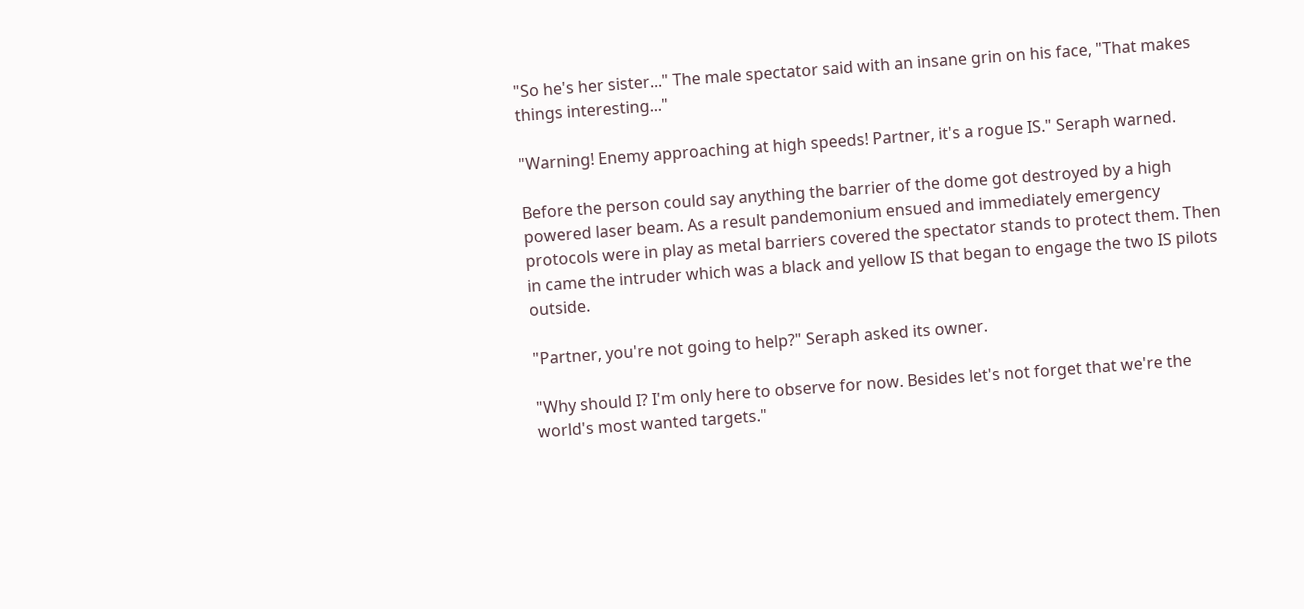"So he's her sister..." The male spectator said with an insane grin on his face, "That makes things interesting..."

"Warning! Enemy approaching at high speeds! Partner, it's a rogue IS." Seraph warned.

Before the person could say anything the barrier of the dome got destroyed by a high powered laser beam. As a result pandemonium ensued and immediately emergency protocols were in play as metal barriers covered the spectator stands to protect them. Then in came the intruder which was a black and yellow IS that began to engage the two IS pilots outside.

"Partner, you're not going to help?" Seraph asked its owner.

"Why should I? I'm only here to observe for now. Besides let's not forget that we're the world's most wanted targets."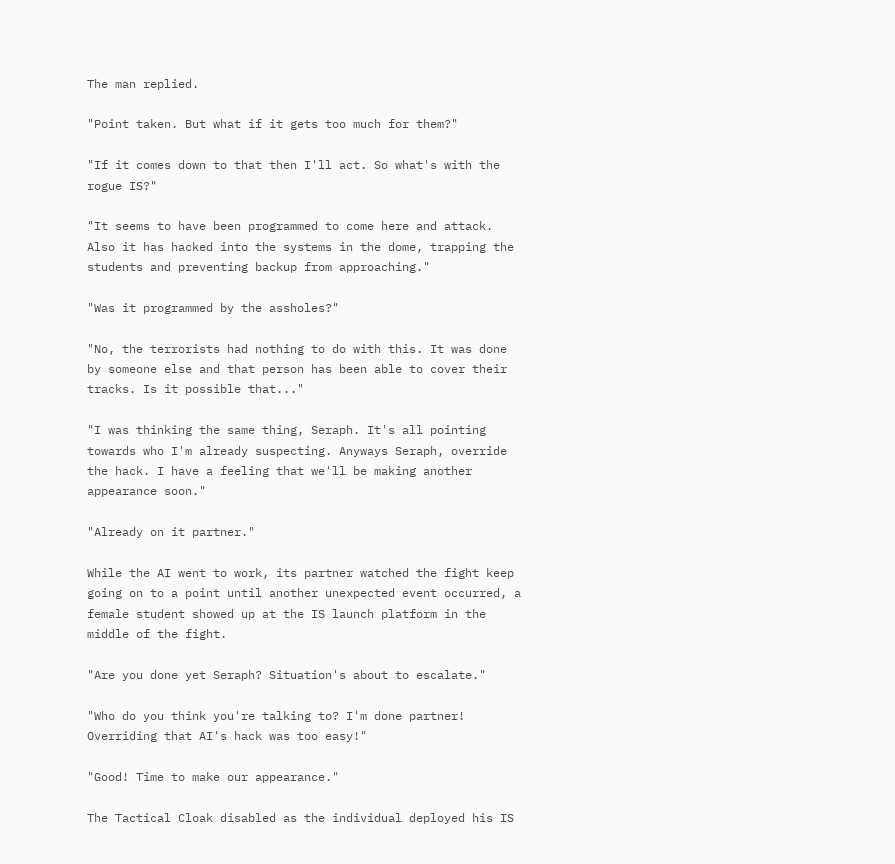The man replied.

"Point taken. But what if it gets too much for them?"

"If it comes down to that then I'll act. So what's with the rogue IS?"

"It seems to have been programmed to come here and attack. Also it has hacked into the systems in the dome, trapping the students and preventing backup from approaching."

"Was it programmed by the assholes?"

"No, the terrorists had nothing to do with this. It was done by someone else and that person has been able to cover their tracks. Is it possible that..."

"I was thinking the same thing, Seraph. It's all pointing towards who I'm already suspecting. Anyways Seraph, override the hack. I have a feeling that we'll be making another appearance soon."

"Already on it partner."

While the AI went to work, its partner watched the fight keep going on to a point until another unexpected event occurred, a female student showed up at the IS launch platform in the middle of the fight.

"Are you done yet Seraph? Situation's about to escalate."

"Who do you think you're talking to? I'm done partner! Overriding that AI's hack was too easy!"

"Good! Time to make our appearance."

The Tactical Cloak disabled as the individual deployed his IS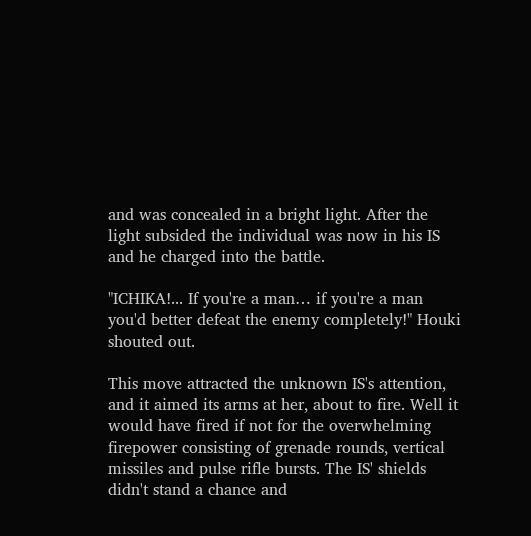and was concealed in a bright light. After the light subsided the individual was now in his IS and he charged into the battle.

"ICHIKA!... If you're a man… if you're a man you'd better defeat the enemy completely!" Houki shouted out.

This move attracted the unknown IS's attention, and it aimed its arms at her, about to fire. Well it would have fired if not for the overwhelming firepower consisting of grenade rounds, vertical missiles and pulse rifle bursts. The IS' shields didn't stand a chance and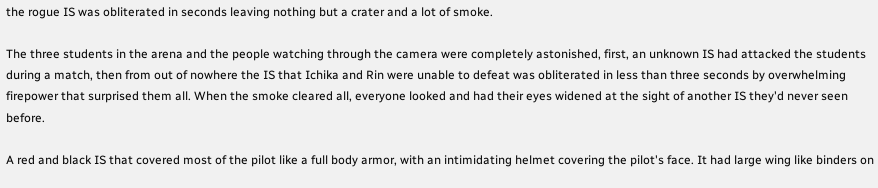the rogue IS was obliterated in seconds leaving nothing but a crater and a lot of smoke.

The three students in the arena and the people watching through the camera were completely astonished, first, an unknown IS had attacked the students during a match, then from out of nowhere the IS that Ichika and Rin were unable to defeat was obliterated in less than three seconds by overwhelming firepower that surprised them all. When the smoke cleared all, everyone looked and had their eyes widened at the sight of another IS they'd never seen before.

A red and black IS that covered most of the pilot like a full body armor, with an intimidating helmet covering the pilot's face. It had large wing like binders on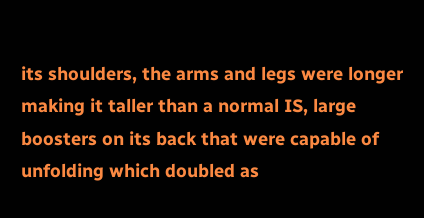its shoulders, the arms and legs were longer making it taller than a normal IS, large boosters on its back that were capable of unfolding which doubled as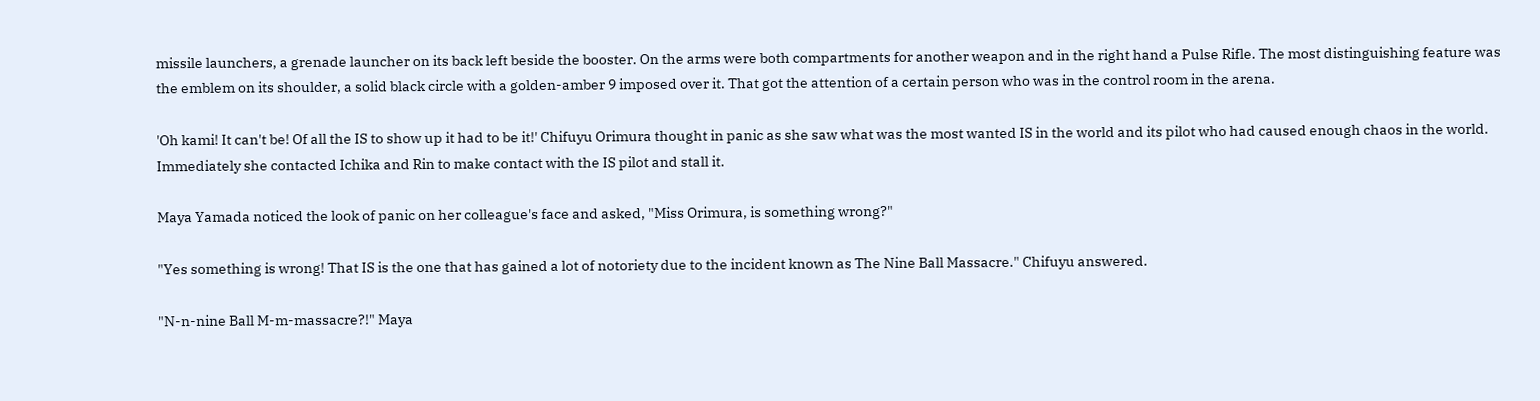missile launchers, a grenade launcher on its back left beside the booster. On the arms were both compartments for another weapon and in the right hand a Pulse Rifle. The most distinguishing feature was the emblem on its shoulder, a solid black circle with a golden-amber 9 imposed over it. That got the attention of a certain person who was in the control room in the arena.

'Oh kami! It can't be! Of all the IS to show up it had to be it!' Chifuyu Orimura thought in panic as she saw what was the most wanted IS in the world and its pilot who had caused enough chaos in the world. Immediately she contacted Ichika and Rin to make contact with the IS pilot and stall it.

Maya Yamada noticed the look of panic on her colleague's face and asked, "Miss Orimura, is something wrong?"

"Yes something is wrong! That IS is the one that has gained a lot of notoriety due to the incident known as The Nine Ball Massacre." Chifuyu answered.

"N-n-nine Ball M-m-massacre?!" Maya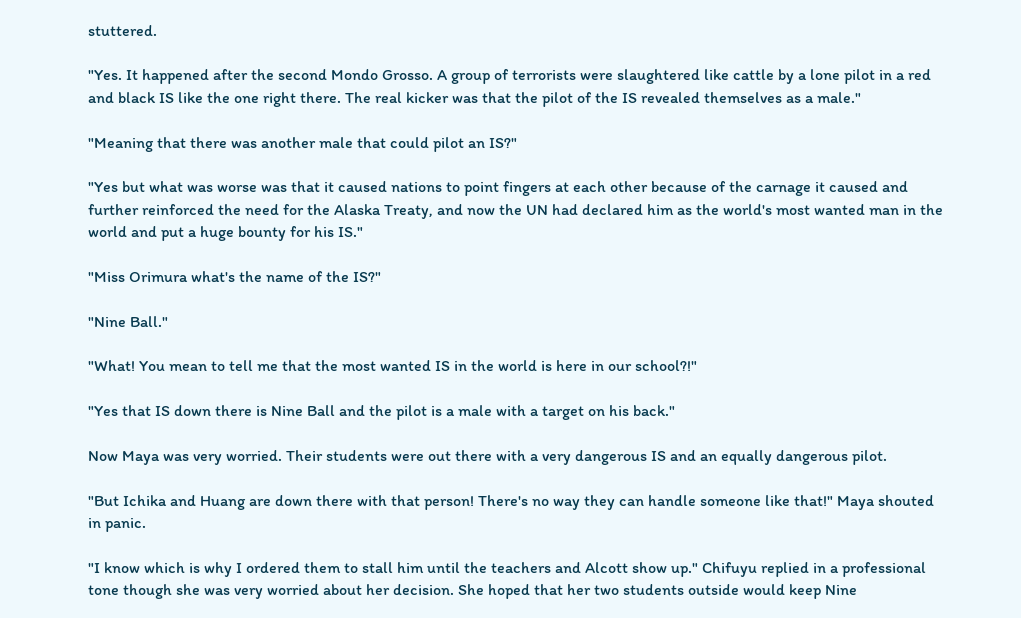stuttered.

"Yes. It happened after the second Mondo Grosso. A group of terrorists were slaughtered like cattle by a lone pilot in a red and black IS like the one right there. The real kicker was that the pilot of the IS revealed themselves as a male."

"Meaning that there was another male that could pilot an IS?"

"Yes but what was worse was that it caused nations to point fingers at each other because of the carnage it caused and further reinforced the need for the Alaska Treaty, and now the UN had declared him as the world's most wanted man in the world and put a huge bounty for his IS."

"Miss Orimura what's the name of the IS?"

"Nine Ball."

"What! You mean to tell me that the most wanted IS in the world is here in our school?!"

"Yes that IS down there is Nine Ball and the pilot is a male with a target on his back."

Now Maya was very worried. Their students were out there with a very dangerous IS and an equally dangerous pilot.

"But Ichika and Huang are down there with that person! There's no way they can handle someone like that!" Maya shouted in panic.

"I know which is why I ordered them to stall him until the teachers and Alcott show up." Chifuyu replied in a professional tone though she was very worried about her decision. She hoped that her two students outside would keep Nine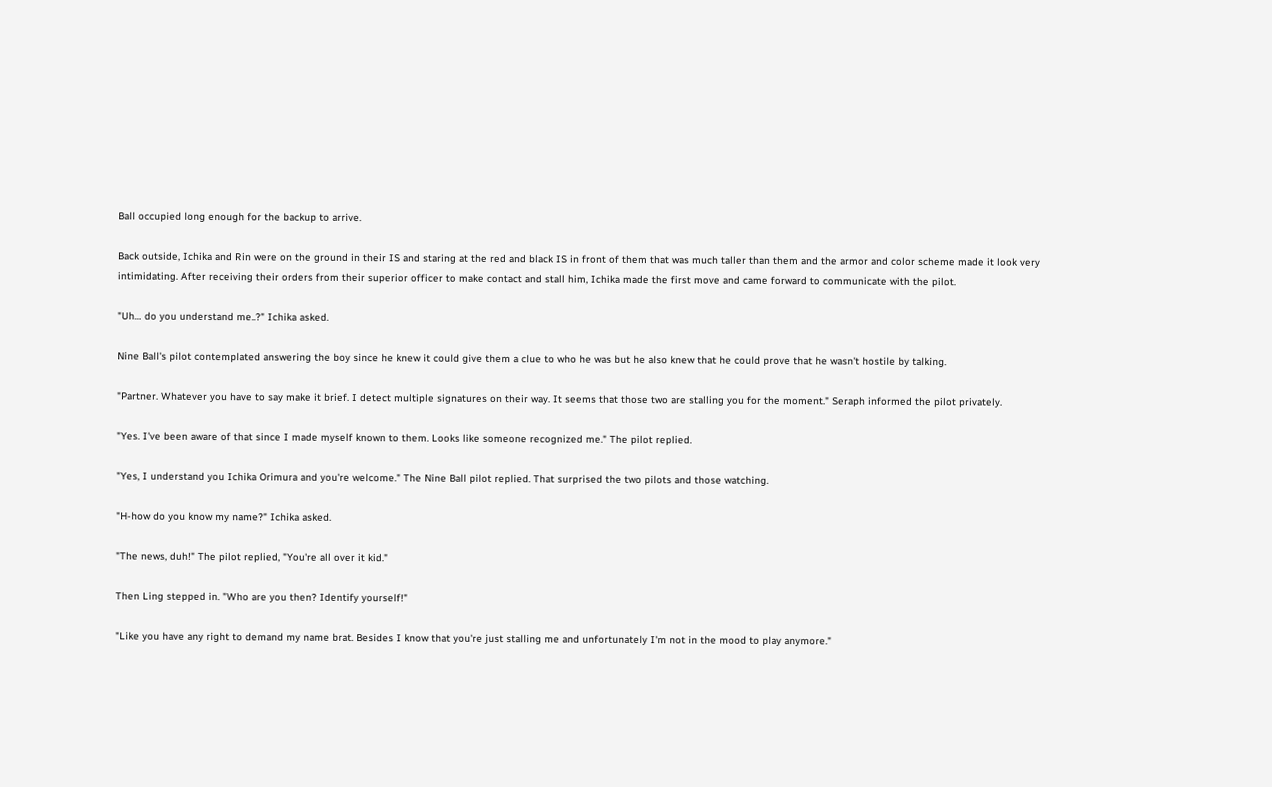Ball occupied long enough for the backup to arrive.

Back outside, Ichika and Rin were on the ground in their IS and staring at the red and black IS in front of them that was much taller than them and the armor and color scheme made it look very intimidating. After receiving their orders from their superior officer to make contact and stall him, Ichika made the first move and came forward to communicate with the pilot.

"Uh… do you understand me..?" Ichika asked.

Nine Ball's pilot contemplated answering the boy since he knew it could give them a clue to who he was but he also knew that he could prove that he wasn't hostile by talking.

"Partner. Whatever you have to say make it brief. I detect multiple signatures on their way. It seems that those two are stalling you for the moment." Seraph informed the pilot privately.

"Yes. I've been aware of that since I made myself known to them. Looks like someone recognized me." The pilot replied.

"Yes, I understand you Ichika Orimura and you're welcome." The Nine Ball pilot replied. That surprised the two pilots and those watching.

"H-how do you know my name?" Ichika asked.

"The news, duh!" The pilot replied, "You're all over it kid."

Then Ling stepped in. "Who are you then? Identify yourself!"

"Like you have any right to demand my name brat. Besides I know that you're just stalling me and unfortunately I'm not in the mood to play anymore."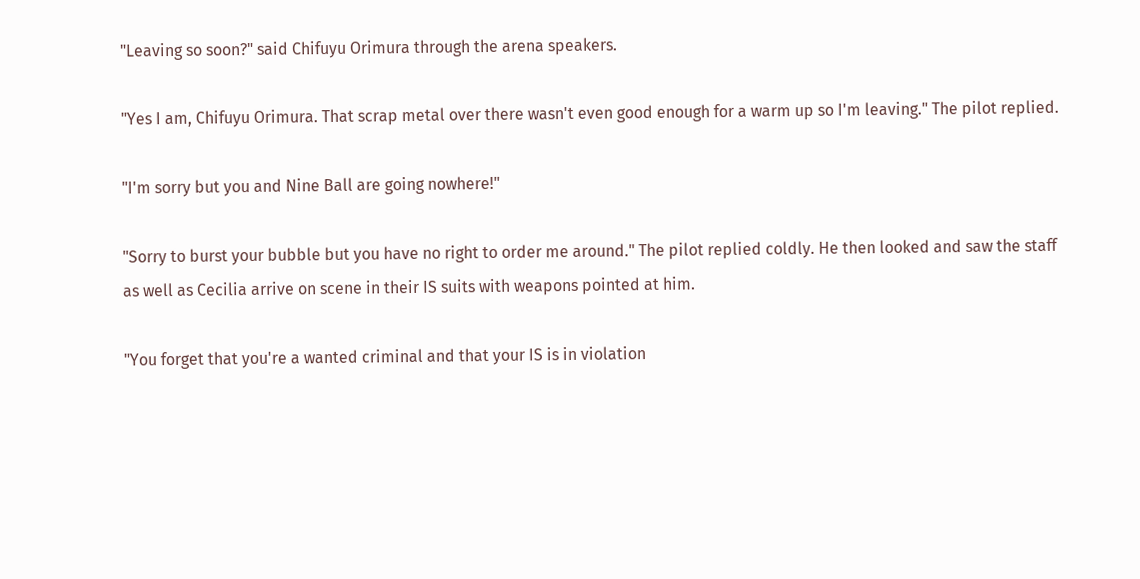"Leaving so soon?" said Chifuyu Orimura through the arena speakers.

"Yes I am, Chifuyu Orimura. That scrap metal over there wasn't even good enough for a warm up so I'm leaving." The pilot replied.

"I'm sorry but you and Nine Ball are going nowhere!"

"Sorry to burst your bubble but you have no right to order me around." The pilot replied coldly. He then looked and saw the staff as well as Cecilia arrive on scene in their IS suits with weapons pointed at him.

"You forget that you're a wanted criminal and that your IS is in violation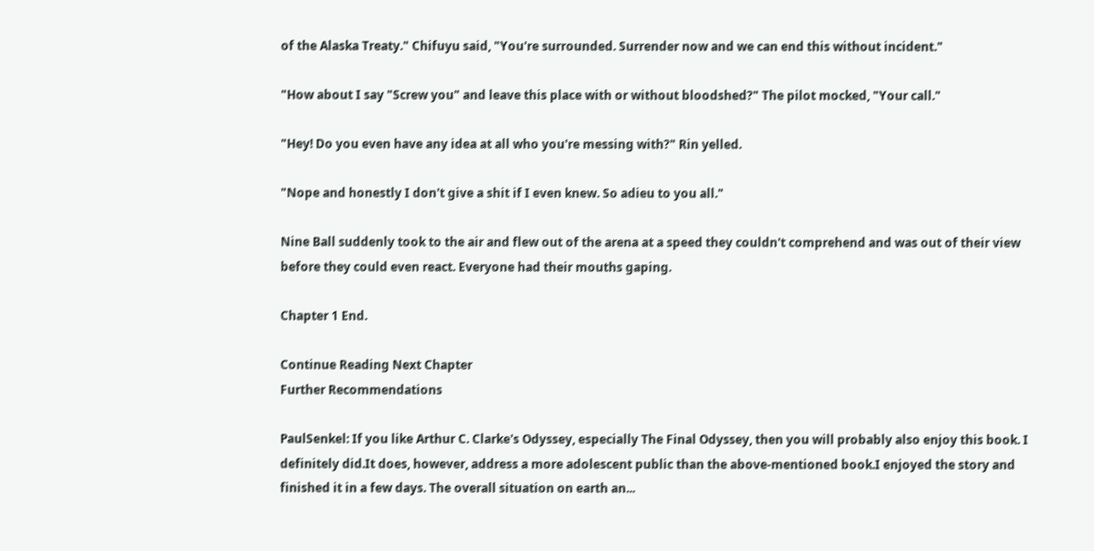of the Alaska Treaty." Chifuyu said, "You're surrounded. Surrender now and we can end this without incident."

"How about I say "Screw you" and leave this place with or without bloodshed?" The pilot mocked, "Your call."

"Hey! Do you even have any idea at all who you're messing with?" Rin yelled.

"Nope and honestly I don't give a shit if I even knew. So adieu to you all."

Nine Ball suddenly took to the air and flew out of the arena at a speed they couldn't comprehend and was out of their view before they could even react. Everyone had their mouths gaping.

Chapter 1 End.

Continue Reading Next Chapter
Further Recommendations

PaulSenkel: If you like Arthur C. Clarke's Odyssey, especially The Final Odyssey, then you will probably also enjoy this book. I definitely did.It does, however, address a more adolescent public than the above-mentioned book.I enjoyed the story and finished it in a few days. The overall situation on earth an...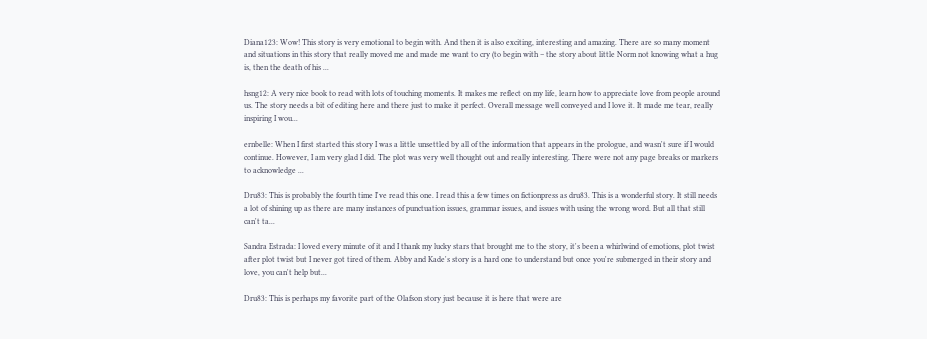Diana123: Wow! This story is very emotional to begin with. And then it is also exciting, interesting and amazing. There are so many moment and situations in this story that really moved me and made me want to cry (to begin with – the story about little Norm not knowing what a hug is, then the death of his ...

hsng12: A very nice book to read with lots of touching moments. It makes me reflect on my life, learn how to appreciate love from people around us. The story needs a bit of editing here and there just to make it perfect. Overall message well conveyed and I love it. It made me tear, really inspiring I wou...

ernbelle: When I first started this story I was a little unsettled by all of the information that appears in the prologue, and wasn't sure if I would continue. However, I am very glad I did. The plot was very well thought out and really interesting. There were not any page breaks or markers to acknowledge ...

Dru83: This is probably the fourth time I've read this one. I read this a few times on fictionpress as dru83. This is a wonderful story. It still needs a lot of shining up as there are many instances of punctuation issues, grammar issues, and issues with using the wrong word. But all that still can't ta...

Sandra Estrada: I loved every minute of it and I thank my lucky stars that brought me to the story, it's been a whirlwind of emotions, plot twist after plot twist but I never got tired of them. Abby and Kade's story is a hard one to understand but once you're submerged in their story and love, you can't help but...

Dru83: This is perhaps my favorite part of the Olafson story just because it is here that were are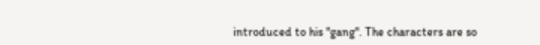introduced to his "gang". The characters are so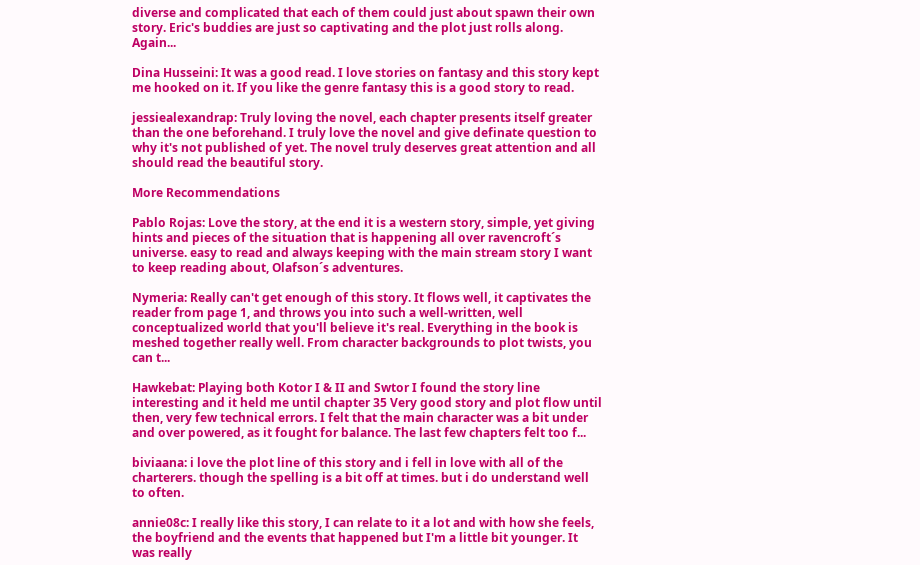diverse and complicated that each of them could just about spawn their own story. Eric's buddies are just so captivating and the plot just rolls along. Again...

Dina Husseini: It was a good read. I love stories on fantasy and this story kept me hooked on it. If you like the genre fantasy this is a good story to read.

jessiealexandrap: Truly loving the novel, each chapter presents itself greater than the one beforehand. I truly love the novel and give definate question to why it's not published of yet. The novel truly deserves great attention and all should read the beautiful story.

More Recommendations

Pablo Rojas: Love the story, at the end it is a western story, simple, yet giving hints and pieces of the situation that is happening all over ravencroft´s universe. easy to read and always keeping with the main stream story I want to keep reading about, Olafson´s adventures.

Nymeria: Really can't get enough of this story. It flows well, it captivates the reader from page 1, and throws you into such a well-written, well conceptualized world that you'll believe it's real. Everything in the book is meshed together really well. From character backgrounds to plot twists, you can t...

Hawkebat: Playing both Kotor I & II and Swtor I found the story line interesting and it held me until chapter 35 Very good story and plot flow until then, very few technical errors. I felt that the main character was a bit under and over powered, as it fought for balance. The last few chapters felt too f...

biviaana: i love the plot line of this story and i fell in love with all of the charterers. though the spelling is a bit off at times. but i do understand well to often.

annie08c: I really like this story, I can relate to it a lot and with how she feels, the boyfriend and the events that happened but I'm a little bit younger. It was really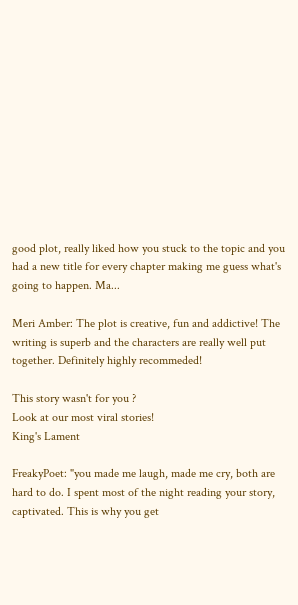good plot, really liked how you stuck to the topic and you had a new title for every chapter making me guess what's going to happen. Ma...

Meri Amber: The plot is creative, fun and addictive! The writing is superb and the characters are really well put together. Definitely highly recommeded!

This story wasn't for you ?
Look at our most viral stories!
King's Lament

FreakyPoet: "you made me laugh, made me cry, both are hard to do. I spent most of the night reading your story, captivated. This is why you get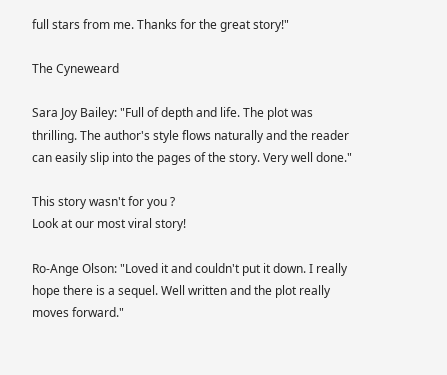full stars from me. Thanks for the great story!"

The Cyneweard

Sara Joy Bailey: "Full of depth and life. The plot was thrilling. The author's style flows naturally and the reader can easily slip into the pages of the story. Very well done."

This story wasn't for you ?
Look at our most viral story!

Ro-Ange Olson: "Loved it and couldn't put it down. I really hope there is a sequel. Well written and the plot really moves forward."